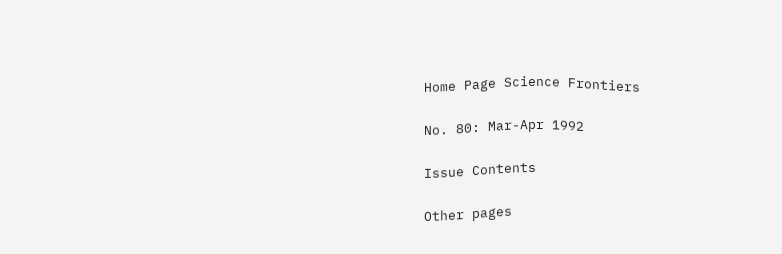Home Page Science Frontiers

No. 80: Mar-Apr 1992

Issue Contents

Other pages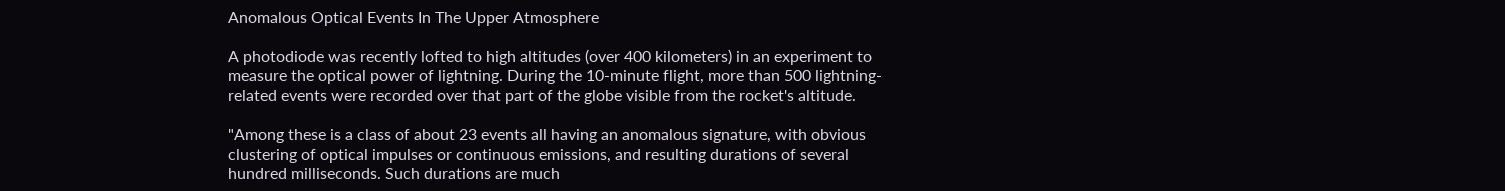Anomalous Optical Events In The Upper Atmosphere

A photodiode was recently lofted to high altitudes (over 400 kilometers) in an experiment to measure the optical power of lightning. During the 10-minute flight, more than 500 lightning-related events were recorded over that part of the globe visible from the rocket's altitude.

"Among these is a class of about 23 events all having an anomalous signature, with obvious clustering of optical impulses or continuous emissions, and resulting durations of several hundred milliseconds. Such durations are much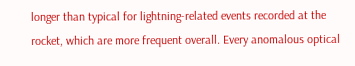longer than typical for lightning-related events recorded at the rocket, which are more frequent overall. Every anomalous optical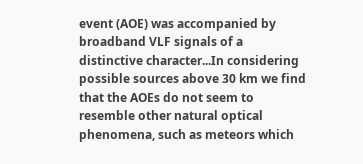event (AOE) was accompanied by broadband VLF signals of a distinctive character...In considering possible sources above 30 km we find that the AOEs do not seem to resemble other natural optical phenomena, such as meteors which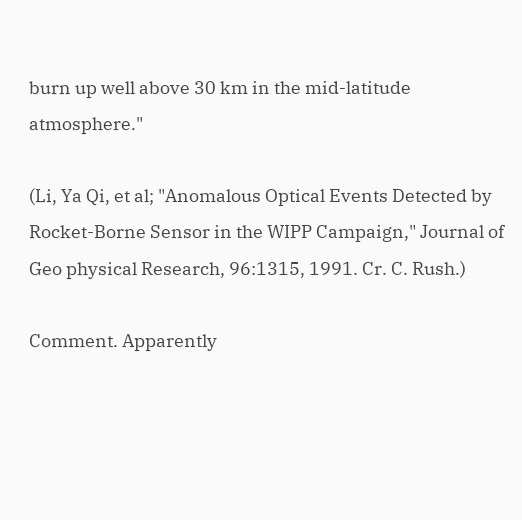burn up well above 30 km in the mid-latitude atmosphere."

(Li, Ya Qi, et al; "Anomalous Optical Events Detected by Rocket-Borne Sensor in the WIPP Campaign," Journal of Geo physical Research, 96:1315, 1991. Cr. C. Rush.)

Comment. Apparently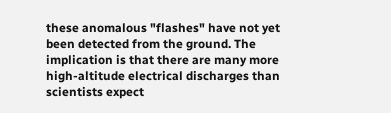these anomalous "flashes" have not yet been detected from the ground. The implication is that there are many more high-altitude electrical discharges than scientists expect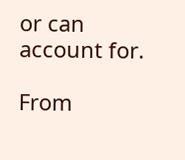or can account for.

From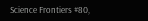Science Frontiers #80,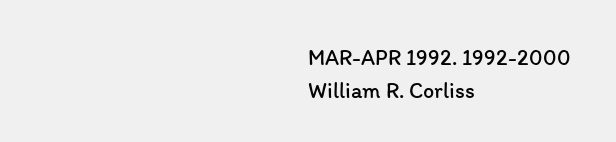MAR-APR 1992. 1992-2000 William R. Corliss